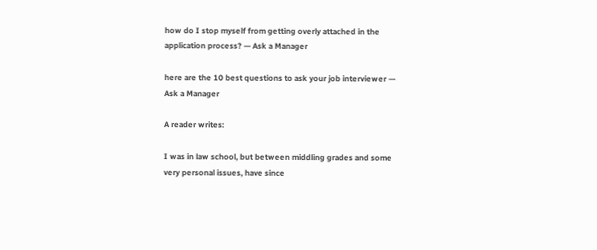how do I stop myself from getting overly attached in the application process? — Ask a Manager

here are the 10 best questions to ask your job interviewer — Ask a Manager

A reader writes:

I was in law school, but between middling grades and some very personal issues, have since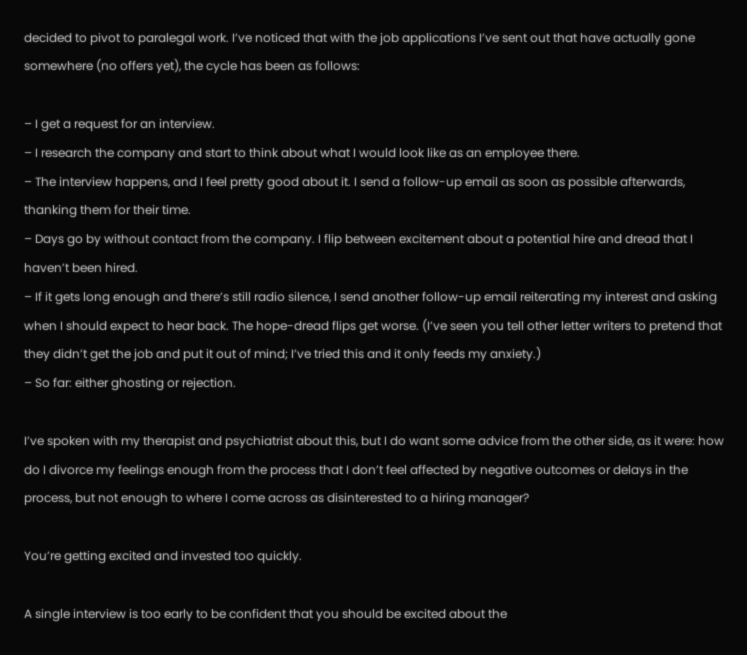decided to pivot to paralegal work. I’ve noticed that with the job applications I’ve sent out that have actually gone somewhere (no offers yet), the cycle has been as follows:

– I get a request for an interview.
– I research the company and start to think about what I would look like as an employee there.
– The interview happens, and I feel pretty good about it. I send a follow-up email as soon as possible afterwards, thanking them for their time.
– Days go by without contact from the company. I flip between excitement about a potential hire and dread that I haven’t been hired.
– If it gets long enough and there’s still radio silence, I send another follow-up email reiterating my interest and asking when I should expect to hear back. The hope-dread flips get worse. (I’ve seen you tell other letter writers to pretend that they didn’t get the job and put it out of mind; I’ve tried this and it only feeds my anxiety.)
– So far: either ghosting or rejection.

I’ve spoken with my therapist and psychiatrist about this, but I do want some advice from the other side, as it were: how do I divorce my feelings enough from the process that I don’t feel affected by negative outcomes or delays in the process, but not enough to where I come across as disinterested to a hiring manager?

You’re getting excited and invested too quickly.

A single interview is too early to be confident that you should be excited about the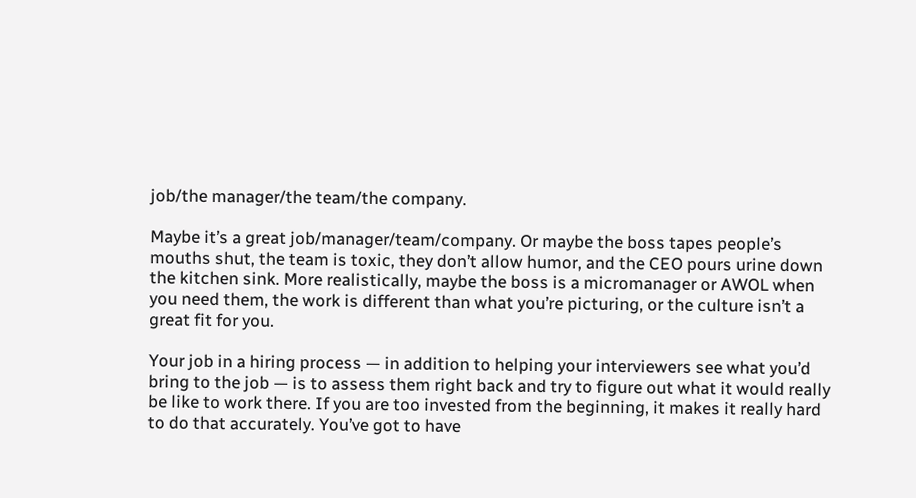job/the manager/the team/the company.

Maybe it’s a great job/manager/team/company. Or maybe the boss tapes people’s mouths shut, the team is toxic, they don’t allow humor, and the CEO pours urine down the kitchen sink. More realistically, maybe the boss is a micromanager or AWOL when you need them, the work is different than what you’re picturing, or the culture isn’t a great fit for you.

Your job in a hiring process — in addition to helping your interviewers see what you’d bring to the job — is to assess them right back and try to figure out what it would really be like to work there. If you are too invested from the beginning, it makes it really hard to do that accurately. You’ve got to have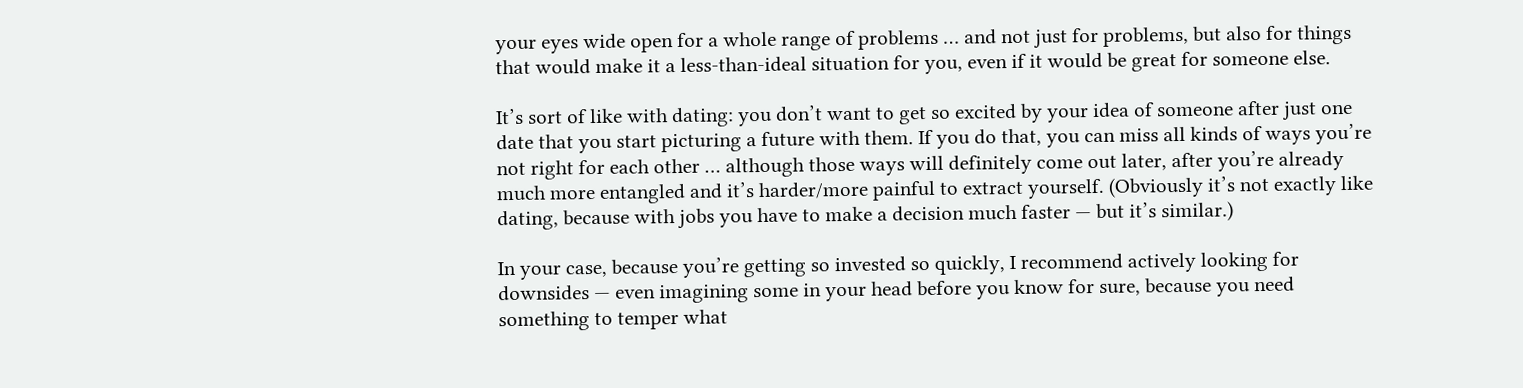your eyes wide open for a whole range of problems … and not just for problems, but also for things that would make it a less-than-ideal situation for you, even if it would be great for someone else.

It’s sort of like with dating: you don’t want to get so excited by your idea of someone after just one date that you start picturing a future with them. If you do that, you can miss all kinds of ways you’re not right for each other … although those ways will definitely come out later, after you’re already much more entangled and it’s harder/more painful to extract yourself. (Obviously it’s not exactly like dating, because with jobs you have to make a decision much faster — but it’s similar.)

In your case, because you’re getting so invested so quickly, I recommend actively looking for downsides — even imagining some in your head before you know for sure, because you need something to temper what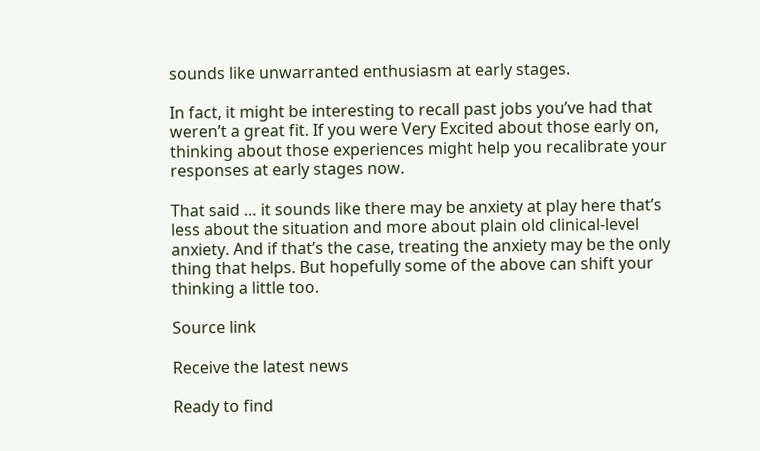sounds like unwarranted enthusiasm at early stages.

In fact, it might be interesting to recall past jobs you’ve had that weren’t a great fit. If you were Very Excited about those early on, thinking about those experiences might help you recalibrate your responses at early stages now.

That said … it sounds like there may be anxiety at play here that’s less about the situation and more about plain old clinical-level anxiety. And if that’s the case, treating the anxiety may be the only thing that helps. But hopefully some of the above can shift your thinking a little too.

Source link

Receive the latest news

Ready to find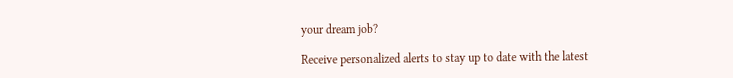your dream job?

Receive personalized alerts to stay up to date with the latest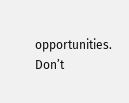opportunities. Don’t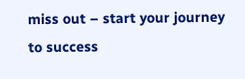miss out – start your journey to success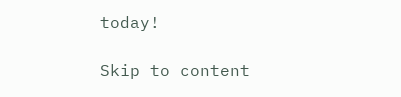today!

Skip to content